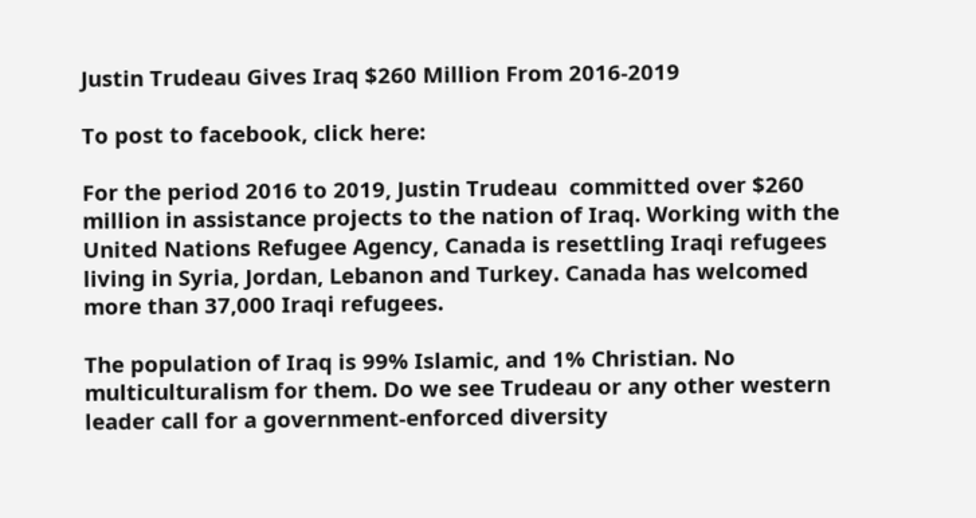Justin Trudeau Gives Iraq $260 Million From 2016-2019

To post to facebook, click here:

For the period 2016 to 2019, Justin Trudeau  committed over $260 million in assistance projects to the nation of Iraq. Working with the United Nations Refugee Agency, Canada is resettling Iraqi refugees living in Syria, Jordan, Lebanon and Turkey. Canada has welcomed more than 37,000 Iraqi refugees.

The population of Iraq is 99% Islamic, and 1% Christian. No multiculturalism for them. Do we see Trudeau or any other western leader call for a government-enforced diversity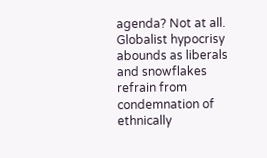agenda? Not at all. Globalist hypocrisy abounds as liberals and snowflakes refrain from condemnation of ethnically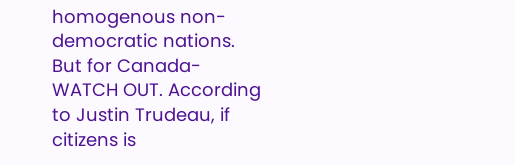homogenous non-democratic nations. But for Canada- WATCH OUT. According to Justin Trudeau, if  citizens is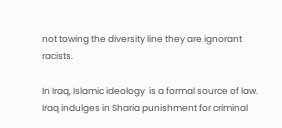not towing the diversity line they are ignorant racists.

In Iraq, Islamic ideology  is a formal source of law. Iraq indulges in Sharia punishment for criminal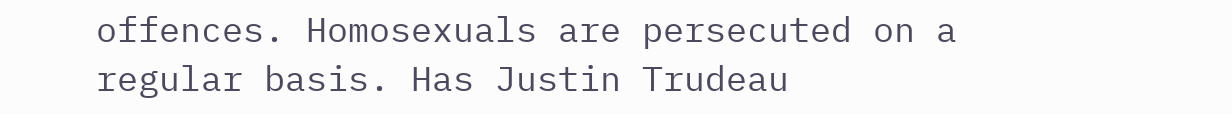offences. Homosexuals are persecuted on a regular basis. Has Justin Trudeau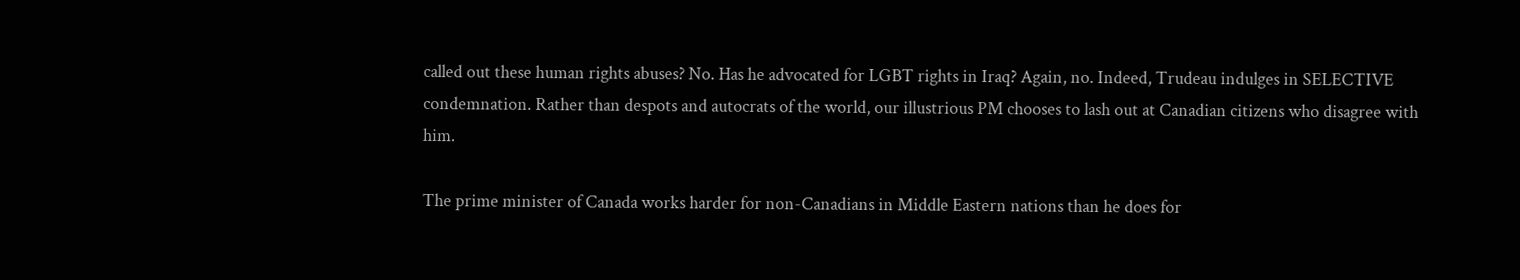called out these human rights abuses? No. Has he advocated for LGBT rights in Iraq? Again, no. Indeed, Trudeau indulges in SELECTIVE condemnation. Rather than despots and autocrats of the world, our illustrious PM chooses to lash out at Canadian citizens who disagree with him.

The prime minister of Canada works harder for non-Canadians in Middle Eastern nations than he does for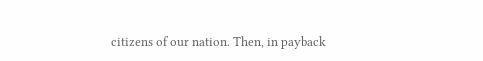citizens of our nation. Then, in payback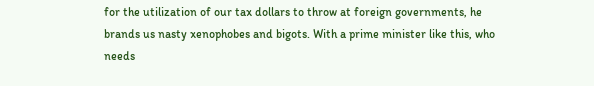for the utilization of our tax dollars to throw at foreign governments, he brands us nasty xenophobes and bigots. With a prime minister like this, who needs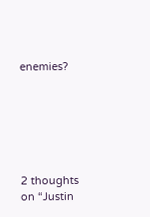enemies?






2 thoughts on “Justin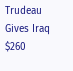Trudeau Gives Iraq $260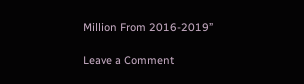Million From 2016-2019”

Leave a Comment